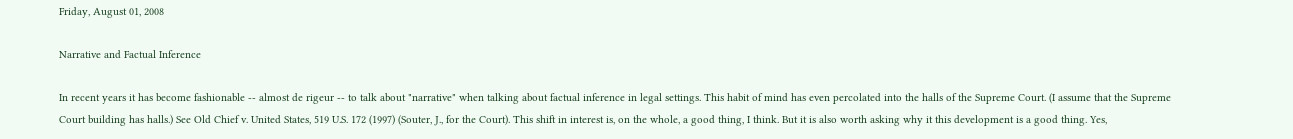Friday, August 01, 2008

Narrative and Factual Inference

In recent years it has become fashionable -- almost de rigeur -- to talk about "narrative" when talking about factual inference in legal settings. This habit of mind has even percolated into the halls of the Supreme Court. (I assume that the Supreme Court building has halls.) See Old Chief v. United States, 519 U.S. 172 (1997) (Souter, J., for the Court). This shift in interest is, on the whole, a good thing, I think. But it is also worth asking why it this development is a good thing. Yes,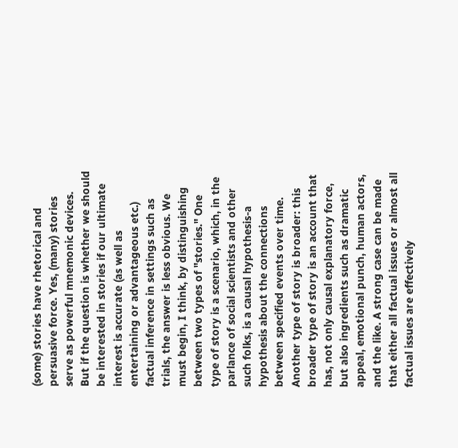(some) stories have rhetorical and persuasive force. Yes, (many) stories serve as powerful mnemonic devices. But if the question is whether we should be interested in stories if our ultimate interest is accurate (as well as entertaining or advantageous etc.) factual inference in settings such as trials, the answer is less obvious. We must begin, I think, by distinguishing between two types of "stories." One type of story is a scenario, which, in the parlance of social scientists and other such folks, is a causal hypothesis-a hypothesis about the connections between specified events over time. Another type of story is broader: this broader type of story is an account that has, not only causal explanatory force, but also ingredients such as dramatic appeal, emotional punch, human actors, and the like. A strong case can be made that either all factual issues or almost all factual issues are effectively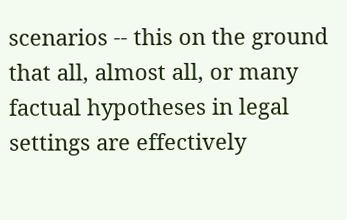scenarios -- this on the ground that all, almost all, or many factual hypotheses in legal settings are effectively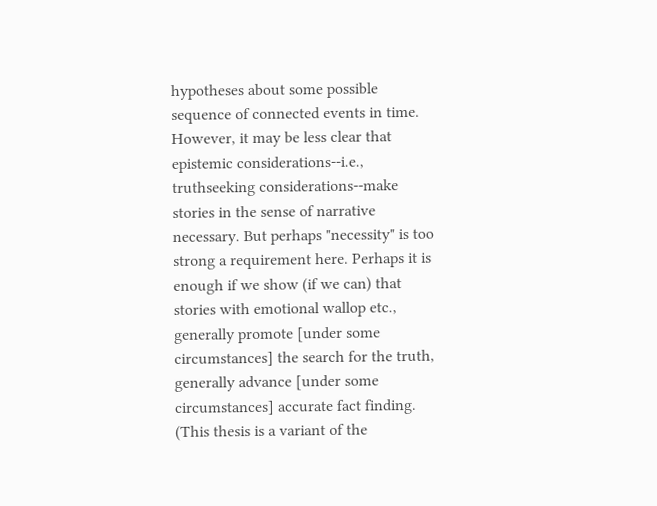hypotheses about some possible sequence of connected events in time. However, it may be less clear that epistemic considerations--i.e., truthseeking considerations--make stories in the sense of narrative necessary. But perhaps "necessity" is too strong a requirement here. Perhaps it is enough if we show (if we can) that stories with emotional wallop etc., generally promote [under some circumstances] the search for the truth, generally advance [under some circumstances] accurate fact finding. (This thesis is a variant of the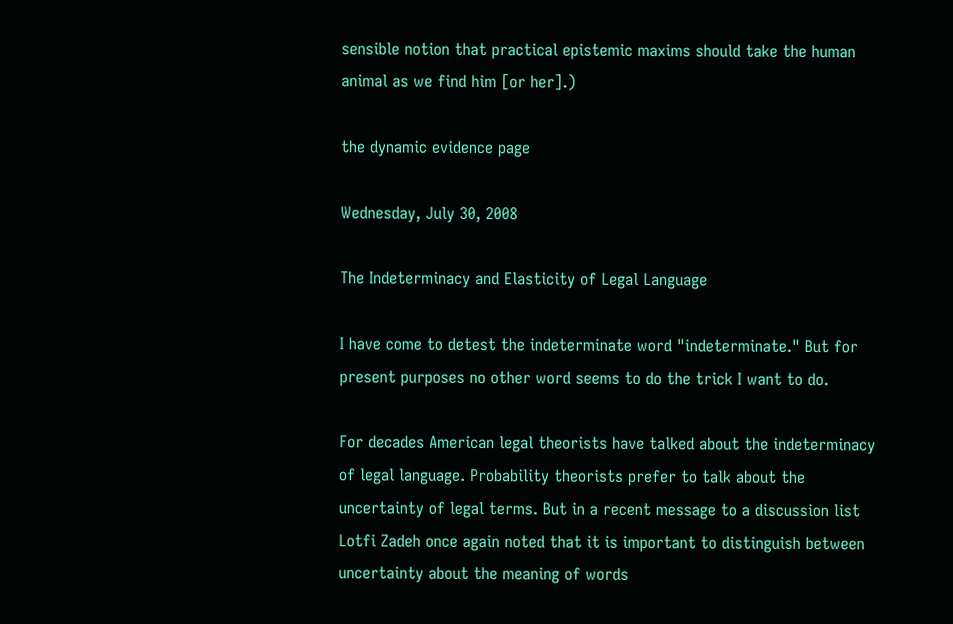sensible notion that practical epistemic maxims should take the human animal as we find him [or her].)

the dynamic evidence page

Wednesday, July 30, 2008

The Indeterminacy and Elasticity of Legal Language

I have come to detest the indeterminate word "indeterminate." But for present purposes no other word seems to do the trick I want to do.

For decades American legal theorists have talked about the indeterminacy of legal language. Probability theorists prefer to talk about the uncertainty of legal terms. But in a recent message to a discussion list Lotfi Zadeh once again noted that it is important to distinguish between uncertainty about the meaning of words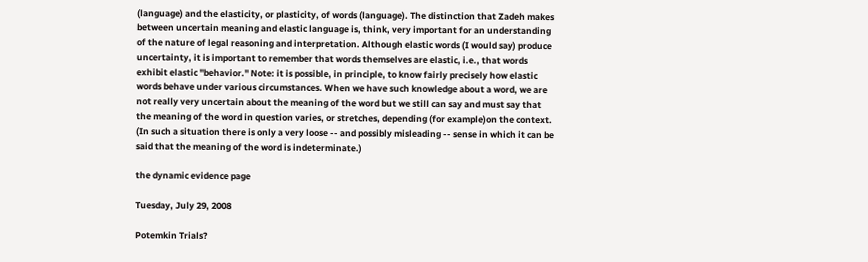(language) and the elasticity, or plasticity, of words (language). The distinction that Zadeh makes between uncertain meaning and elastic language is, think, very important for an understanding of the nature of legal reasoning and interpretation. Although elastic words (I would say) produce uncertainty, it is important to remember that words themselves are elastic, i.e., that words exhibit elastic "behavior." Note: it is possible, in principle, to know fairly precisely how elastic words behave under various circumstances. When we have such knowledge about a word, we are not really very uncertain about the meaning of the word but we still can say and must say that the meaning of the word in question varies, or stretches, depending (for example)on the context. (In such a situation there is only a very loose -- and possibly misleading -- sense in which it can be said that the meaning of the word is indeterminate.)

the dynamic evidence page

Tuesday, July 29, 2008

Potemkin Trials?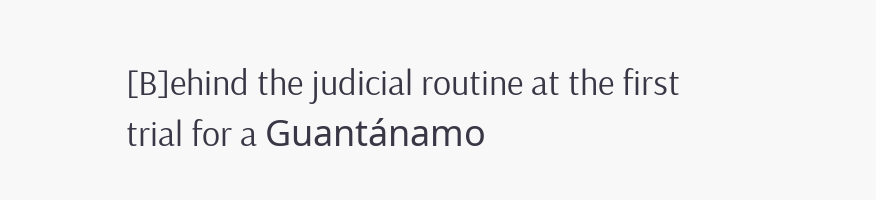[B]ehind the judicial routine at the first trial for a Guantánamo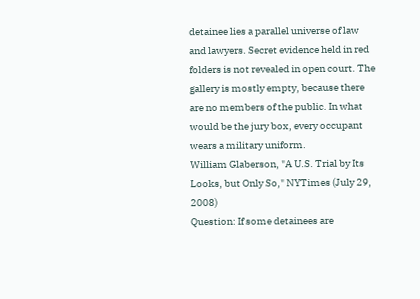detainee lies a parallel universe of law and lawyers. Secret evidence held in red folders is not revealed in open court. The gallery is mostly empty, because there are no members of the public. In what would be the jury box, every occupant wears a military uniform.
William Glaberson, "A U.S. Trial by Its Looks, but Only So," NYTimes (July 29, 2008)
Question: If some detainees are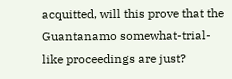acquitted, will this prove that the Guantanamo somewhat-trial-like proceedings are just?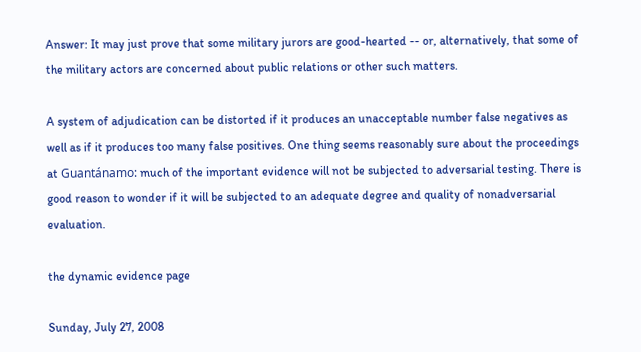Answer: It may just prove that some military jurors are good-hearted -- or, alternatively, that some of the military actors are concerned about public relations or other such matters.

A system of adjudication can be distorted if it produces an unacceptable number false negatives as well as if it produces too many false positives. One thing seems reasonably sure about the proceedings at Guantánamo: much of the important evidence will not be subjected to adversarial testing. There is good reason to wonder if it will be subjected to an adequate degree and quality of nonadversarial evaluation.

the dynamic evidence page

Sunday, July 27, 2008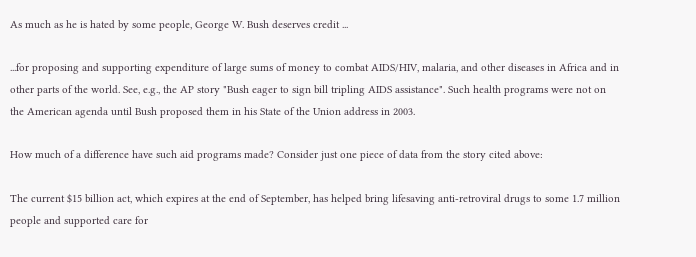As much as he is hated by some people, George W. Bush deserves credit ...

...for proposing and supporting expenditure of large sums of money to combat AIDS/HIV, malaria, and other diseases in Africa and in other parts of the world. See, e.g., the AP story "Bush eager to sign bill tripling AIDS assistance". Such health programs were not on the American agenda until Bush proposed them in his State of the Union address in 2003.

How much of a difference have such aid programs made? Consider just one piece of data from the story cited above:

The current $15 billion act, which expires at the end of September, has helped bring lifesaving anti-retroviral drugs to some 1.7 million people and supported care for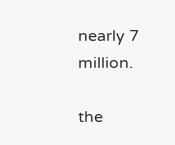nearly 7 million.

the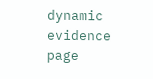dynamic evidence page